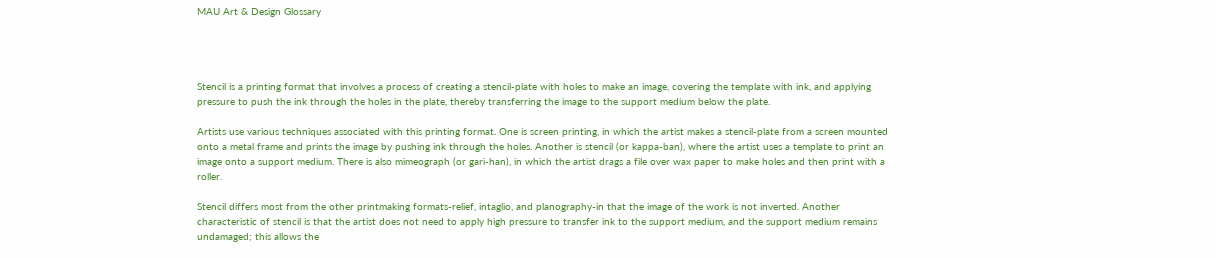MAU Art & Design Glossary




Stencil is a printing format that involves a process of creating a stencil-plate with holes to make an image, covering the template with ink, and applying pressure to push the ink through the holes in the plate, thereby transferring the image to the support medium below the plate.

Artists use various techniques associated with this printing format. One is screen printing, in which the artist makes a stencil-plate from a screen mounted onto a metal frame and prints the image by pushing ink through the holes. Another is stencil (or kappa-ban), where the artist uses a template to print an image onto a support medium. There is also mimeograph (or gari-han), in which the artist drags a file over wax paper to make holes and then print with a roller.

Stencil differs most from the other printmaking formats-relief, intaglio, and planography-in that the image of the work is not inverted. Another characteristic of stencil is that the artist does not need to apply high pressure to transfer ink to the support medium, and the support medium remains undamaged; this allows the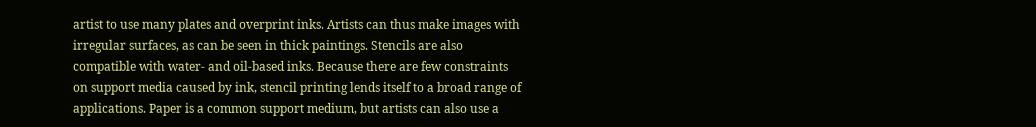artist to use many plates and overprint inks. Artists can thus make images with irregular surfaces, as can be seen in thick paintings. Stencils are also compatible with water- and oil-based inks. Because there are few constraints on support media caused by ink, stencil printing lends itself to a broad range of applications. Paper is a common support medium, but artists can also use a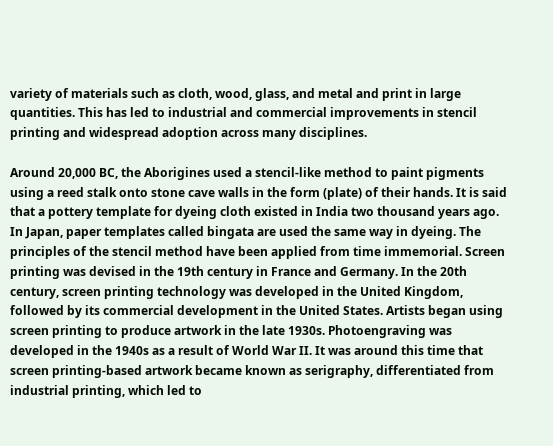variety of materials such as cloth, wood, glass, and metal and print in large quantities. This has led to industrial and commercial improvements in stencil printing and widespread adoption across many disciplines.

Around 20,000 BC, the Aborigines used a stencil-like method to paint pigments using a reed stalk onto stone cave walls in the form (plate) of their hands. It is said that a pottery template for dyeing cloth existed in India two thousand years ago. In Japan, paper templates called bingata are used the same way in dyeing. The principles of the stencil method have been applied from time immemorial. Screen printing was devised in the 19th century in France and Germany. In the 20th century, screen printing technology was developed in the United Kingdom, followed by its commercial development in the United States. Artists began using screen printing to produce artwork in the late 1930s. Photoengraving was developed in the 1940s as a result of World War II. It was around this time that screen printing-based artwork became known as serigraphy, differentiated from industrial printing, which led to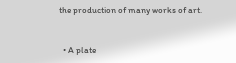the production of many works of art.


  • A plate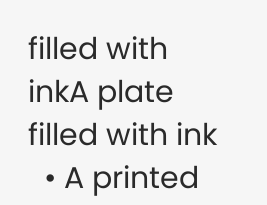filled with inkA plate filled with ink
  • A printed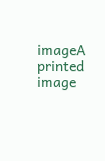imageA printed image